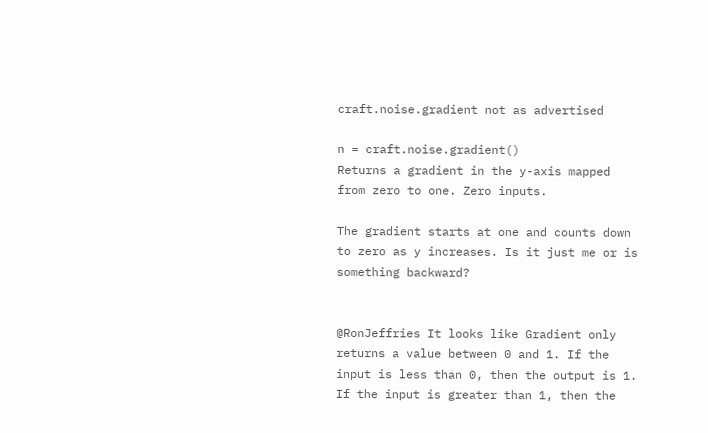craft.noise.gradient not as advertised

n = craft.noise.gradient()
Returns a gradient in the y-axis mapped from zero to one. Zero inputs.

The gradient starts at one and counts down to zero as y increases. Is it just me or is something backward?


@RonJeffries It looks like Gradient only returns a value between 0 and 1. If the input is less than 0, then the output is 1. If the input is greater than 1, then the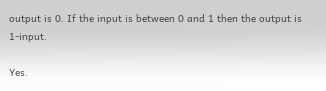output is 0. If the input is between 0 and 1 then the output is 1-input.

Yes.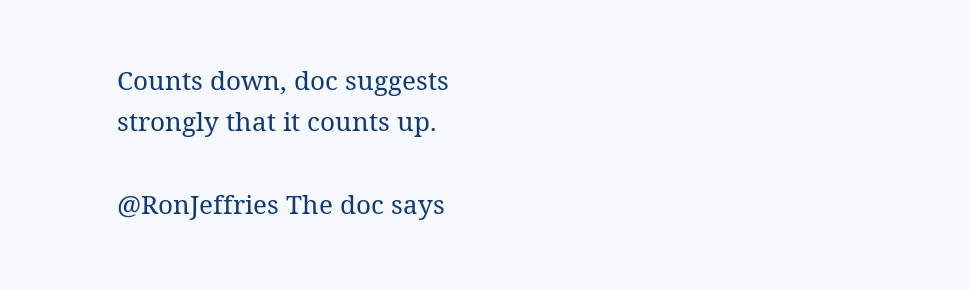Counts down, doc suggests strongly that it counts up.

@RonJeffries The doc says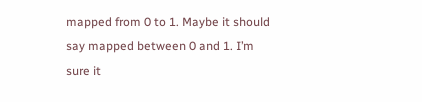mapped from 0 to 1. Maybe it should say mapped between 0 and 1. I’m sure it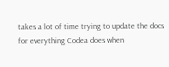takes a lot of time trying to update the docs for everything Codea does when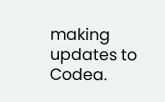making updates to Codea.